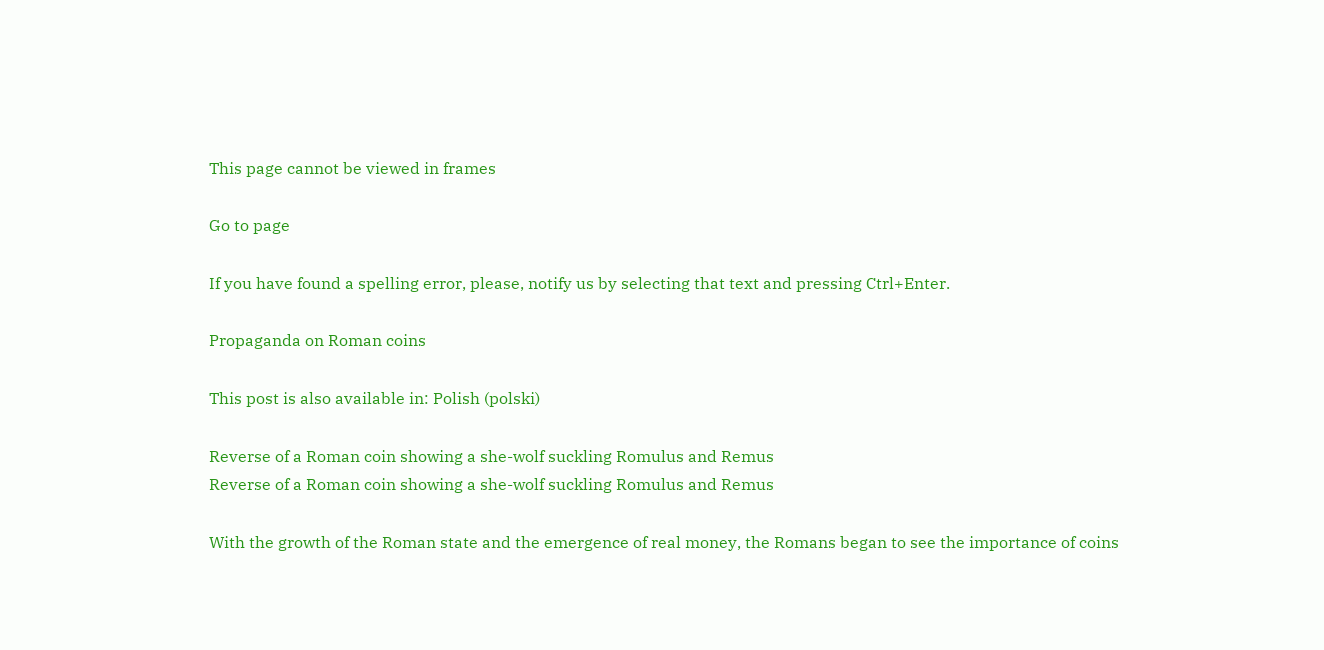This page cannot be viewed in frames

Go to page

If you have found a spelling error, please, notify us by selecting that text and pressing Ctrl+Enter.

Propaganda on Roman coins

This post is also available in: Polish (polski)

Reverse of a Roman coin showing a she-wolf suckling Romulus and Remus
Reverse of a Roman coin showing a she-wolf suckling Romulus and Remus

With the growth of the Roman state and the emergence of real money, the Romans began to see the importance of coins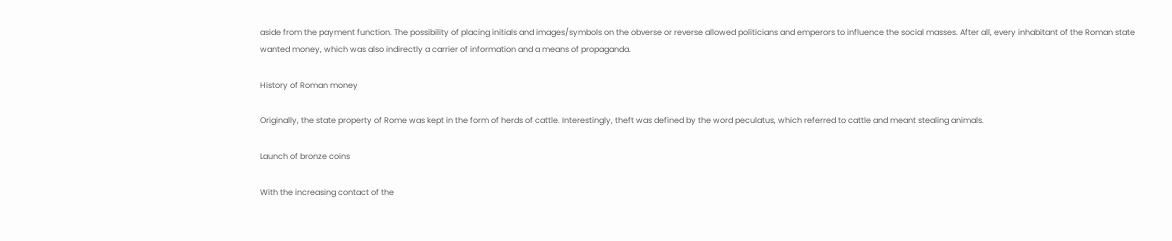aside from the payment function. The possibility of placing initials and images/symbols on the obverse or reverse allowed politicians and emperors to influence the social masses. After all, every inhabitant of the Roman state wanted money, which was also indirectly a carrier of information and a means of propaganda.

History of Roman money

Originally, the state property of Rome was kept in the form of herds of cattle. Interestingly, theft was defined by the word peculatus, which referred to cattle and meant stealing animals.

Launch of bronze coins

With the increasing contact of the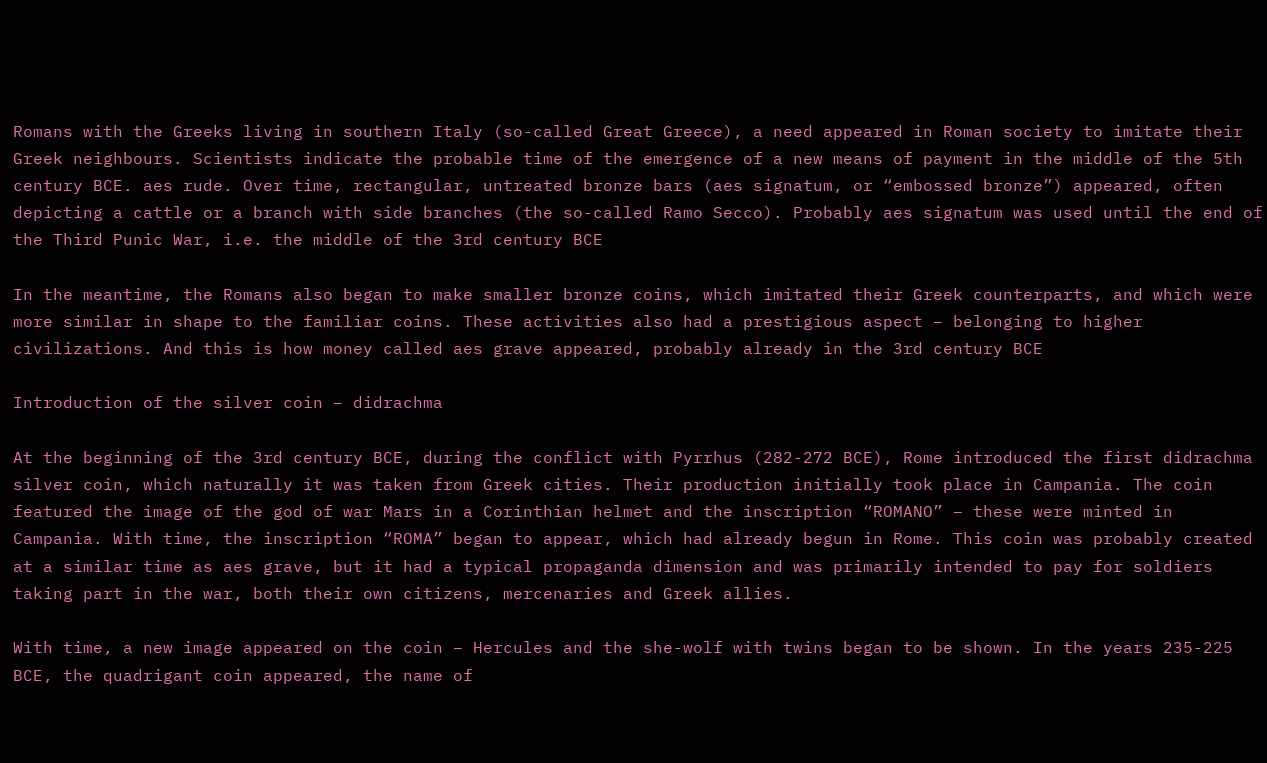Romans with the Greeks living in southern Italy (so-called Great Greece), a need appeared in Roman society to imitate their Greek neighbours. Scientists indicate the probable time of the emergence of a new means of payment in the middle of the 5th century BCE. aes rude. Over time, rectangular, untreated bronze bars (aes signatum, or “embossed bronze”) appeared, often depicting a cattle or a branch with side branches (the so-called Ramo Secco). Probably aes signatum was used until the end of the Third Punic War, i.e. the middle of the 3rd century BCE

In the meantime, the Romans also began to make smaller bronze coins, which imitated their Greek counterparts, and which were more similar in shape to the familiar coins. These activities also had a prestigious aspect – belonging to higher civilizations. And this is how money called aes grave appeared, probably already in the 3rd century BCE

Introduction of the silver coin – didrachma

At the beginning of the 3rd century BCE, during the conflict with Pyrrhus (282-272 BCE), Rome introduced the first didrachma silver coin, which naturally it was taken from Greek cities. Their production initially took place in Campania. The coin featured the image of the god of war Mars in a Corinthian helmet and the inscription “ROMANO” – these were minted in Campania. With time, the inscription “ROMA” began to appear, which had already begun in Rome. This coin was probably created at a similar time as aes grave, but it had a typical propaganda dimension and was primarily intended to pay for soldiers taking part in the war, both their own citizens, mercenaries and Greek allies.

With time, a new image appeared on the coin – Hercules and the she-wolf with twins began to be shown. In the years 235-225 BCE, the quadrigant coin appeared, the name of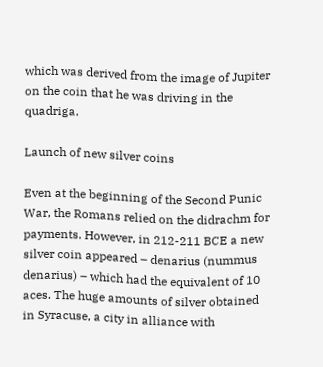which was derived from the image of Jupiter on the coin that he was driving in the quadriga.

Launch of new silver coins

Even at the beginning of the Second Punic War, the Romans relied on the didrachm for payments. However, in 212-211 BCE a new silver coin appeared – denarius (nummus denarius) – which had the equivalent of 10 aces. The huge amounts of silver obtained in Syracuse, a city in alliance with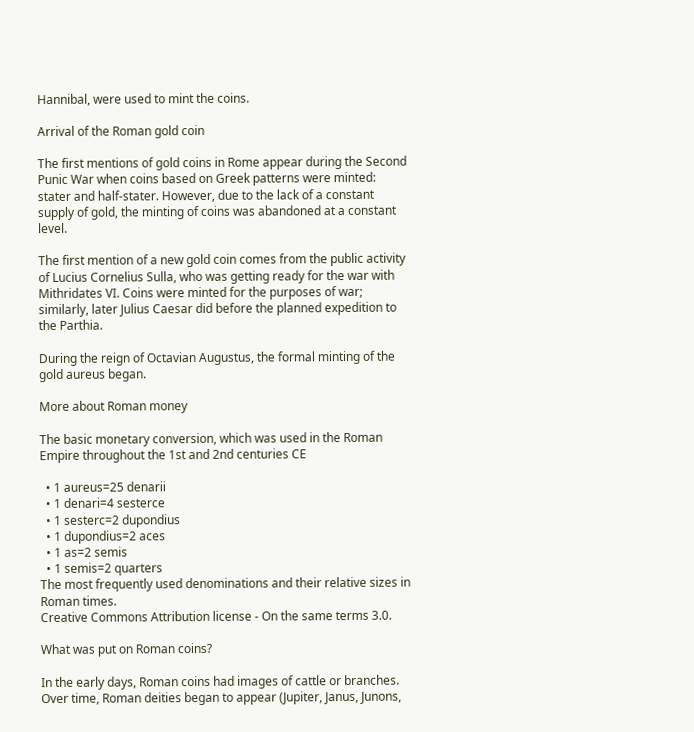Hannibal, were used to mint the coins.

Arrival of the Roman gold coin

The first mentions of gold coins in Rome appear during the Second Punic War when coins based on Greek patterns were minted: stater and half-stater. However, due to the lack of a constant supply of gold, the minting of coins was abandoned at a constant level.

The first mention of a new gold coin comes from the public activity of Lucius Cornelius Sulla, who was getting ready for the war with Mithridates VI. Coins were minted for the purposes of war; similarly, later Julius Caesar did before the planned expedition to the Parthia.

During the reign of Octavian Augustus, the formal minting of the gold aureus began.

More about Roman money

The basic monetary conversion, which was used in the Roman Empire throughout the 1st and 2nd centuries CE

  • 1 aureus=25 denarii
  • 1 denari=4 sesterce
  • 1 sesterc=2 dupondius
  • 1 dupondius=2 aces
  • 1 as=2 semis
  • 1 semis=2 quarters
The most frequently used denominations and their relative sizes in Roman times.
Creative Commons Attribution license - On the same terms 3.0.

What was put on Roman coins?

In the early days, Roman coins had images of cattle or branches. Over time, Roman deities began to appear (Jupiter, Janus, Junons,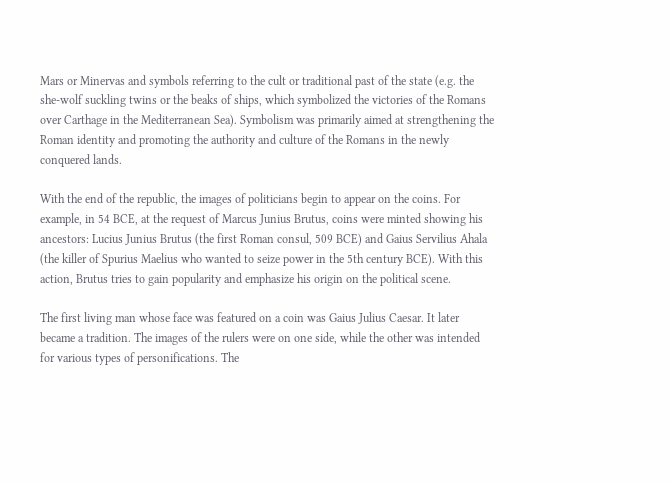Mars or Minervas and symbols referring to the cult or traditional past of the state (e.g. the she-wolf suckling twins or the beaks of ships, which symbolized the victories of the Romans over Carthage in the Mediterranean Sea). Symbolism was primarily aimed at strengthening the Roman identity and promoting the authority and culture of the Romans in the newly conquered lands.

With the end of the republic, the images of politicians begin to appear on the coins. For example, in 54 BCE, at the request of Marcus Junius Brutus, coins were minted showing his ancestors: Lucius Junius Brutus (the first Roman consul, 509 BCE) and Gaius Servilius Ahala (the killer of Spurius Maelius who wanted to seize power in the 5th century BCE). With this action, Brutus tries to gain popularity and emphasize his origin on the political scene.

The first living man whose face was featured on a coin was Gaius Julius Caesar. It later became a tradition. The images of the rulers were on one side, while the other was intended for various types of personifications. The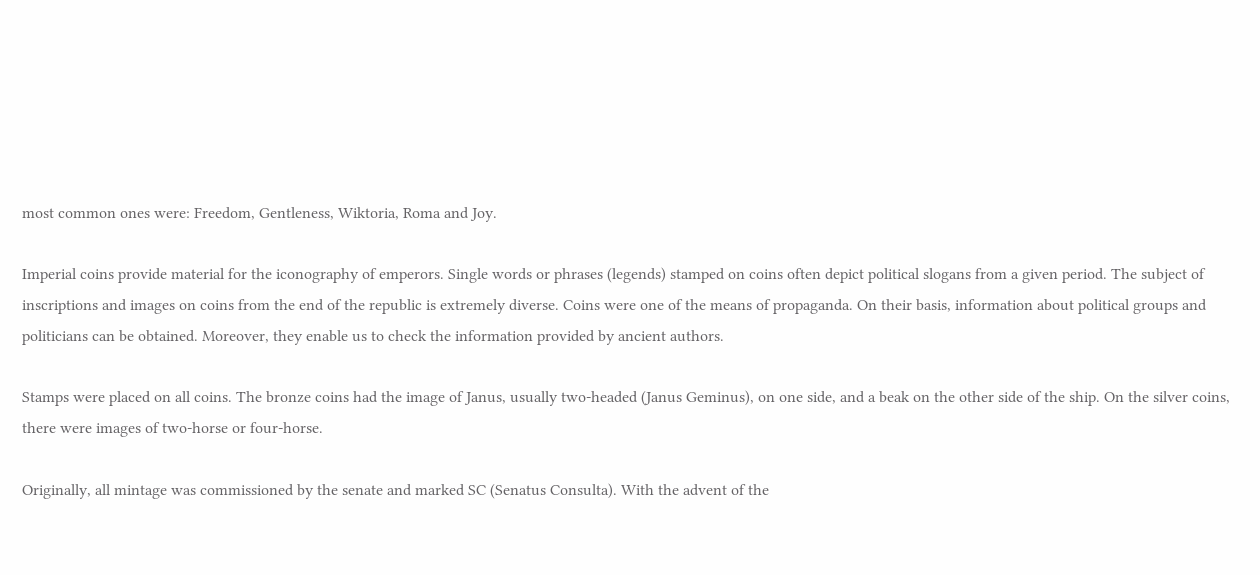most common ones were: Freedom, Gentleness, Wiktoria, Roma and Joy.

Imperial coins provide material for the iconography of emperors. Single words or phrases (legends) stamped on coins often depict political slogans from a given period. The subject of inscriptions and images on coins from the end of the republic is extremely diverse. Coins were one of the means of propaganda. On their basis, information about political groups and politicians can be obtained. Moreover, they enable us to check the information provided by ancient authors.

Stamps were placed on all coins. The bronze coins had the image of Janus, usually two-headed (Janus Geminus), on one side, and a beak on the other side of the ship. On the silver coins, there were images of two-horse or four-horse.

Originally, all mintage was commissioned by the senate and marked SC (Senatus Consulta). With the advent of the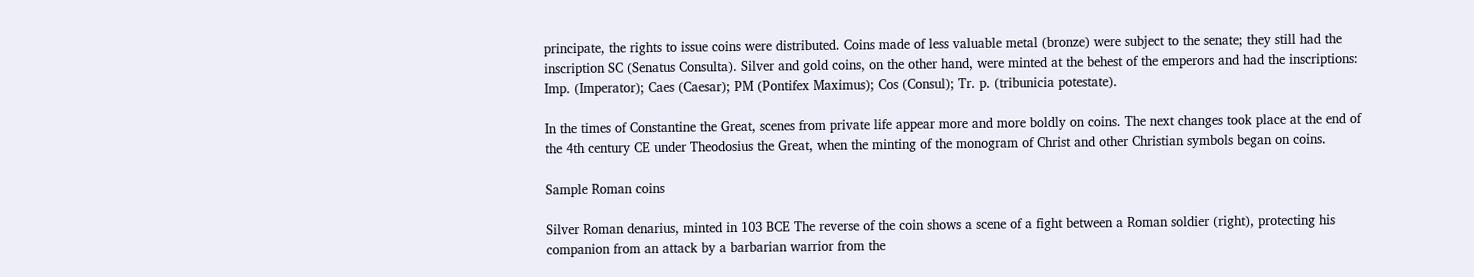principate, the rights to issue coins were distributed. Coins made of less valuable metal (bronze) were subject to the senate; they still had the inscription SC (Senatus Consulta). Silver and gold coins, on the other hand, were minted at the behest of the emperors and had the inscriptions: Imp. (Imperator); Caes (Caesar); PM (Pontifex Maximus); Cos (Consul); Tr. p. (tribunicia potestate).

In the times of Constantine the Great, scenes from private life appear more and more boldly on coins. The next changes took place at the end of the 4th century CE under Theodosius the Great, when the minting of the monogram of Christ and other Christian symbols began on coins.

Sample Roman coins

Silver Roman denarius, minted in 103 BCE The reverse of the coin shows a scene of a fight between a Roman soldier (right), protecting his companion from an attack by a barbarian warrior from the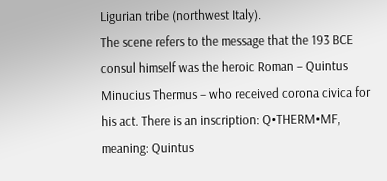Ligurian tribe (northwest Italy).
The scene refers to the message that the 193 BCE consul himself was the heroic Roman – Quintus Minucius Thermus – who received corona civica for his act. There is an inscription: Q•THERM•MF, meaning: Quintus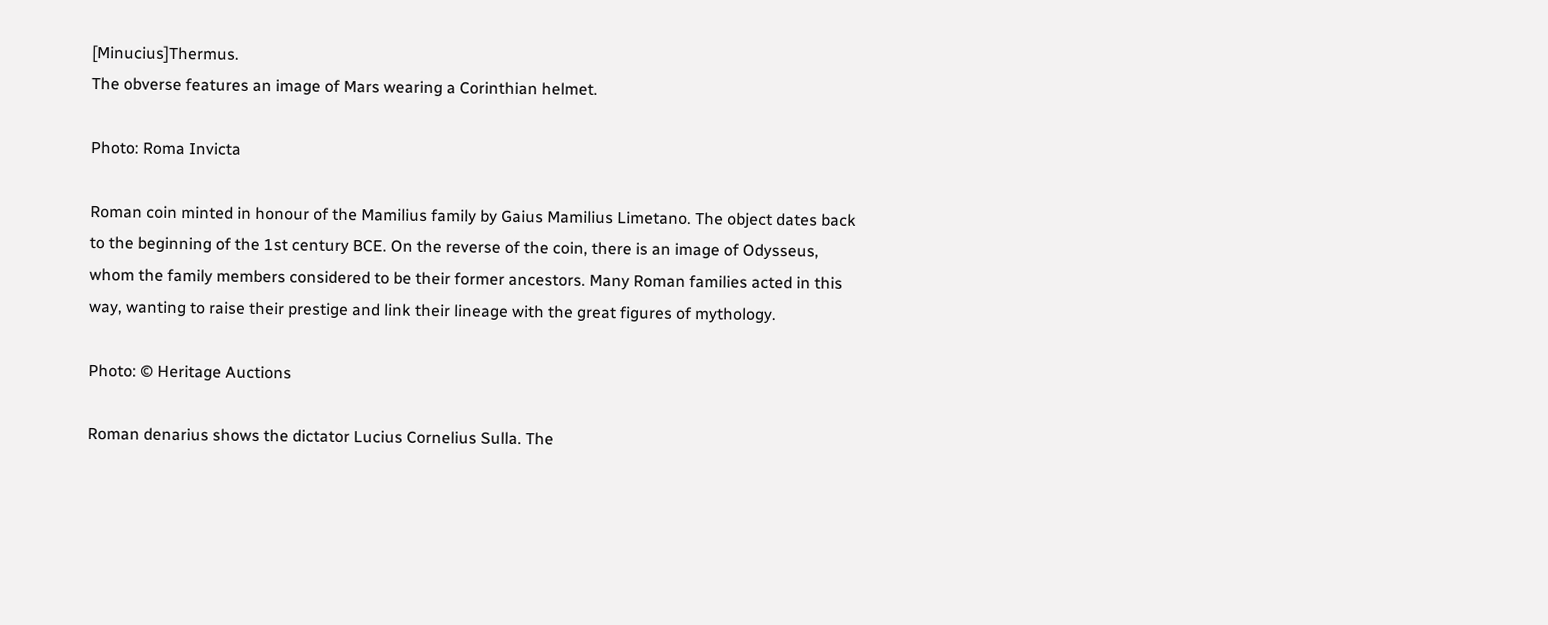[Minucius]Thermus.
The obverse features an image of Mars wearing a Corinthian helmet.

Photo: Roma Invicta

Roman coin minted in honour of the Mamilius family by Gaius Mamilius Limetano. The object dates back to the beginning of the 1st century BCE. On the reverse of the coin, there is an image of Odysseus, whom the family members considered to be their former ancestors. Many Roman families acted in this way, wanting to raise their prestige and link their lineage with the great figures of mythology.

Photo: © Heritage Auctions

Roman denarius shows the dictator Lucius Cornelius Sulla. The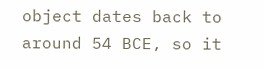object dates back to around 54 BCE, so it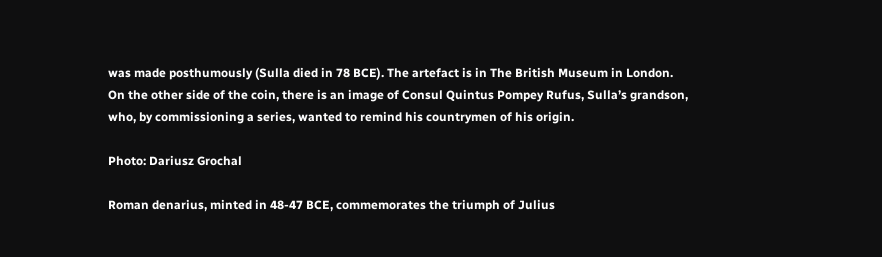was made posthumously (Sulla died in 78 BCE). The artefact is in The British Museum in London.
On the other side of the coin, there is an image of Consul Quintus Pompey Rufus, Sulla’s grandson, who, by commissioning a series, wanted to remind his countrymen of his origin.

Photo: Dariusz Grochal

Roman denarius, minted in 48-47 BCE, commemorates the triumph of Julius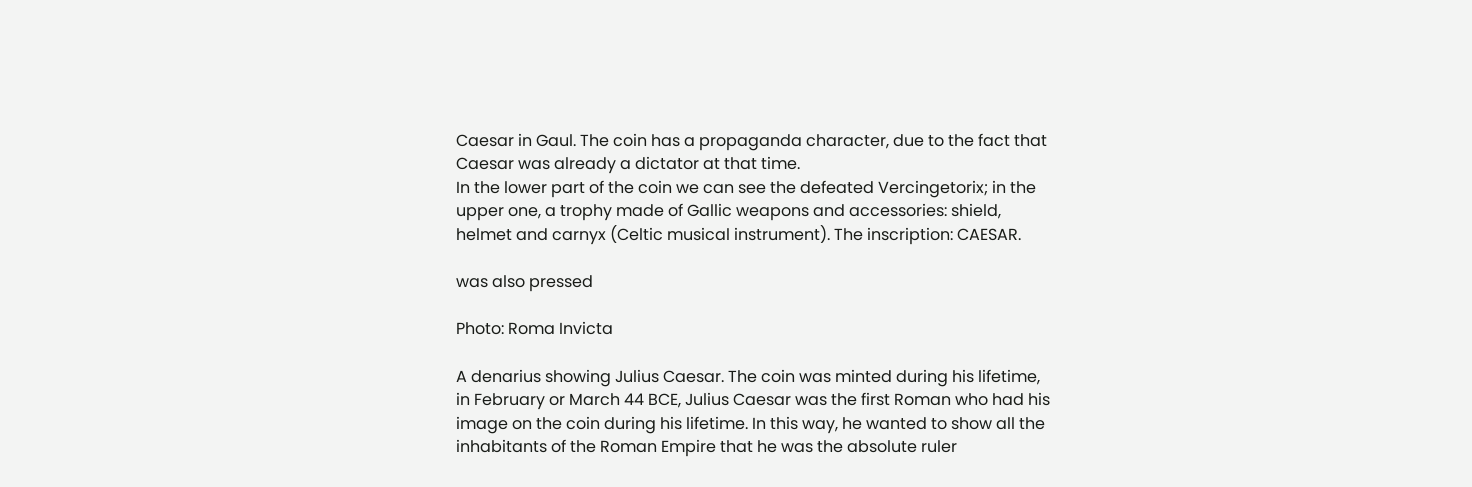Caesar in Gaul. The coin has a propaganda character, due to the fact that Caesar was already a dictator at that time.
In the lower part of the coin we can see the defeated Vercingetorix; in the upper one, a trophy made of Gallic weapons and accessories: shield, helmet and carnyx (Celtic musical instrument). The inscription: CAESAR.

was also pressed

Photo: Roma Invicta

A denarius showing Julius Caesar. The coin was minted during his lifetime, in February or March 44 BCE, Julius Caesar was the first Roman who had his image on the coin during his lifetime. In this way, he wanted to show all the inhabitants of the Roman Empire that he was the absolute ruler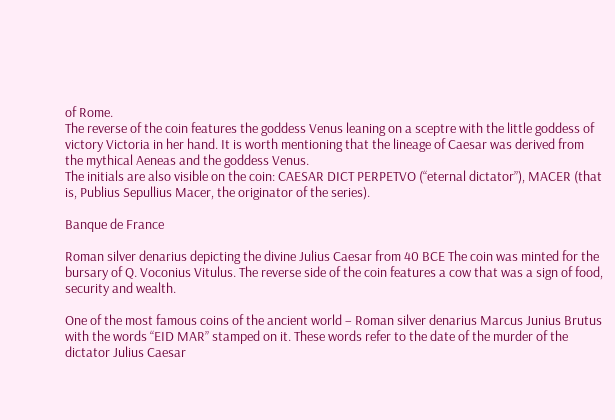of Rome.
The reverse of the coin features the goddess Venus leaning on a sceptre with the little goddess of victory Victoria in her hand. It is worth mentioning that the lineage of Caesar was derived from the mythical Aeneas and the goddess Venus.
The initials are also visible on the coin: CAESAR DICT PERPETVO (“eternal dictator”), MACER (that is, Publius Sepullius Macer, the originator of the series).

Banque de France

Roman silver denarius depicting the divine Julius Caesar from 40 BCE The coin was minted for the bursary of Q. Voconius Vitulus. The reverse side of the coin features a cow that was a sign of food, security and wealth.

One of the most famous coins of the ancient world – Roman silver denarius Marcus Junius Brutus with the words “EID MAR” stamped on it. These words refer to the date of the murder of the dictator Julius Caesar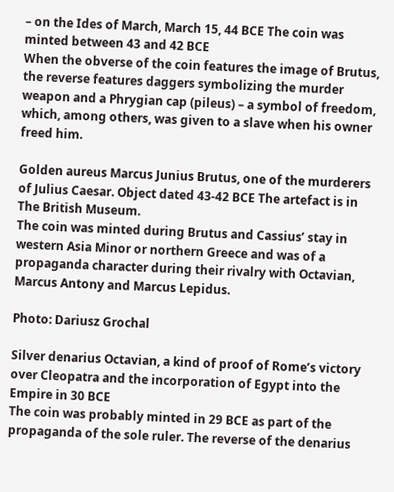– on the Ides of March, March 15, 44 BCE The coin was minted between 43 and 42 BCE
When the obverse of the coin features the image of Brutus, the reverse features daggers symbolizing the murder weapon and a Phrygian cap (pileus) – a symbol of freedom, which, among others, was given to a slave when his owner freed him.

Golden aureus Marcus Junius Brutus, one of the murderers of Julius Caesar. Object dated 43-42 BCE The artefact is in The British Museum.
The coin was minted during Brutus and Cassius’ stay in western Asia Minor or northern Greece and was of a propaganda character during their rivalry with Octavian, Marcus Antony and Marcus Lepidus.

Photo: Dariusz Grochal

Silver denarius Octavian, a kind of proof of Rome’s victory over Cleopatra and the incorporation of Egypt into the Empire in 30 BCE
The coin was probably minted in 29 BCE as part of the propaganda of the sole ruler. The reverse of the denarius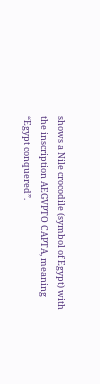shows a Nile crocodile (symbol of Egypt) with the inscription AEGVPTO CAPTA, meaning “Egypt conquered”.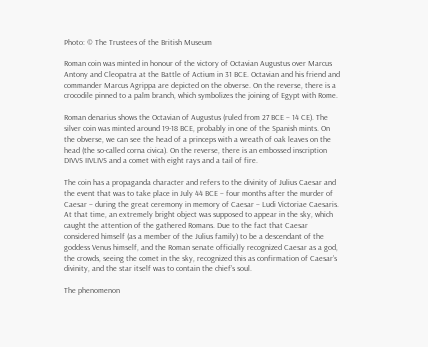Photo: © The Trustees of the British Museum

Roman coin was minted in honour of the victory of Octavian Augustus over Marcus Antony and Cleopatra at the Battle of Actium in 31 BCE. Octavian and his friend and commander Marcus Agrippa are depicted on the obverse. On the reverse, there is a crocodile pinned to a palm branch, which symbolizes the joining of Egypt with Rome.

Roman denarius shows the Octavian of Augustus (ruled from 27 BCE – 14 CE). The silver coin was minted around 19-18 BCE, probably in one of the Spanish mints. On the obverse, we can see the head of a princeps with a wreath of oak leaves on the head (the so-called corna civica). On the reverse, there is an embossed inscription DIVVS IIVLIVS and a comet with eight rays and a tail of fire.

The coin has a propaganda character and refers to the divinity of Julius Caesar and the event that was to take place in July 44 BCE – four months after the murder of Caesar – during the great ceremony in memory of Caesar – Ludi Victoriae Caesaris. At that time, an extremely bright object was supposed to appear in the sky, which caught the attention of the gathered Romans. Due to the fact that Caesar considered himself (as a member of the Julius family) to be a descendant of the goddess Venus himself, and the Roman senate officially recognized Caesar as a god, the crowds, seeing the comet in the sky, recognized this as confirmation of Caesar’s divinity, and the star itself was to contain the chief’s soul.

The phenomenon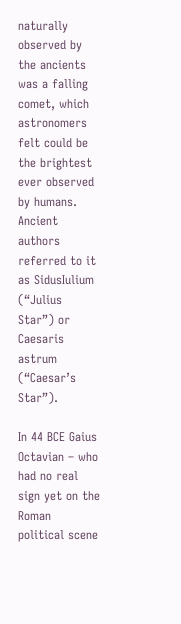naturally observed by the ancients was a falling comet, which astronomers felt could be the brightest ever observed by humans. Ancient authors referred to it as SidusIulium (“Julius Star”) or Caesaris astrum (“Caesar’s Star”).

In 44 BCE Gaius Octavian – who had no real sign yet on the Roman political scene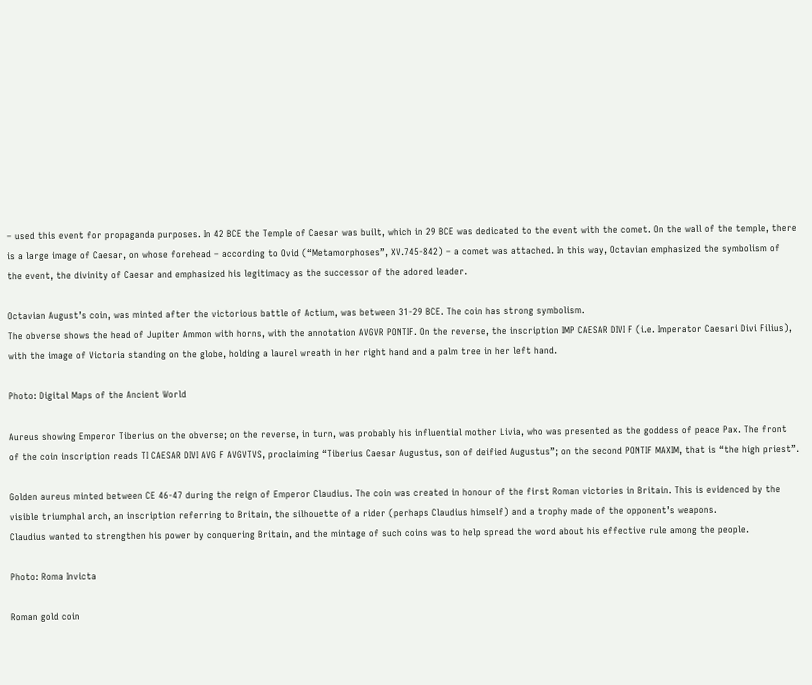– used this event for propaganda purposes. In 42 BCE the Temple of Caesar was built, which in 29 BCE was dedicated to the event with the comet. On the wall of the temple, there is a large image of Caesar, on whose forehead – according to Ovid (“Metamorphoses”, XV.745-842) – a comet was attached. In this way, Octavian emphasized the symbolism of the event, the divinity of Caesar and emphasized his legitimacy as the successor of the adored leader.

Octavian August’s coin, was minted after the victorious battle of Actium, was between 31-29 BCE. The coin has strong symbolism.
The obverse shows the head of Jupiter Ammon with horns, with the annotation AVGVR PONTIF. On the reverse, the inscription IMP CAESAR DIVI F (i.e. Imperator Caesari Divi Filius), with the image of Victoria standing on the globe, holding a laurel wreath in her right hand and a palm tree in her left hand.

Photo: Digital Maps of the Ancient World

Aureus showing Emperor Tiberius on the obverse; on the reverse, in turn, was probably his influential mother Livia, who was presented as the goddess of peace Pax. The front of the coin inscription reads TI CAESAR DIVI AVG F AVGVTVS, proclaiming “Tiberius Caesar Augustus, son of deified Augustus”; on the second PONTIF MAXIM, that is “the high priest”.

Golden aureus minted between CE 46-47 during the reign of Emperor Claudius. The coin was created in honour of the first Roman victories in Britain. This is evidenced by the visible triumphal arch, an inscription referring to Britain, the silhouette of a rider (perhaps Claudius himself) and a trophy made of the opponent’s weapons.
Claudius wanted to strengthen his power by conquering Britain, and the mintage of such coins was to help spread the word about his effective rule among the people.

Photo: Roma Invicta

Roman gold coin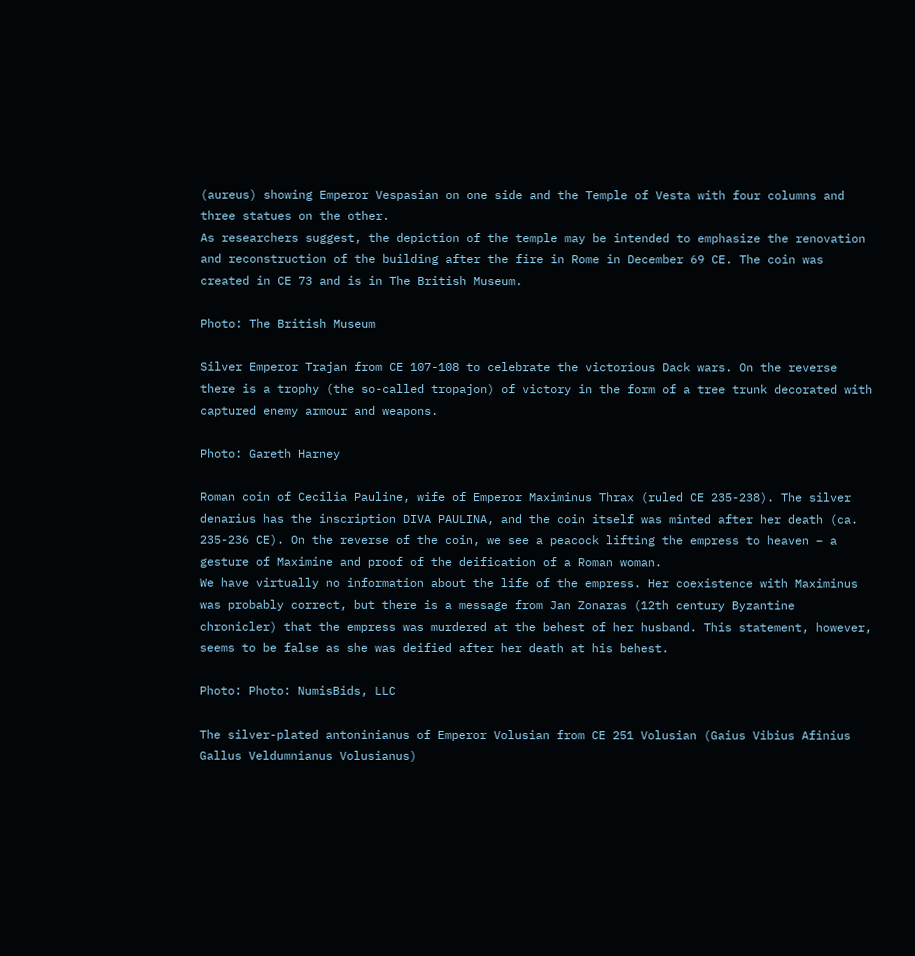(aureus) showing Emperor Vespasian on one side and the Temple of Vesta with four columns and three statues on the other.
As researchers suggest, the depiction of the temple may be intended to emphasize the renovation and reconstruction of the building after the fire in Rome in December 69 CE. The coin was created in CE 73 and is in The British Museum.

Photo: The British Museum

Silver Emperor Trajan from CE 107-108 to celebrate the victorious Dack wars. On the reverse there is a trophy (the so-called tropajon) of victory in the form of a tree trunk decorated with captured enemy armour and weapons.

Photo: Gareth Harney

Roman coin of Cecilia Pauline, wife of Emperor Maximinus Thrax (ruled CE 235-238). The silver denarius has the inscription DIVA PAULINA, and the coin itself was minted after her death (ca. 235-236 CE). On the reverse of the coin, we see a peacock lifting the empress to heaven – a gesture of Maximine and proof of the deification of a Roman woman.
We have virtually no information about the life of the empress. Her coexistence with Maximinus was probably correct, but there is a message from Jan Zonaras (12th century Byzantine chronicler) that the empress was murdered at the behest of her husband. This statement, however, seems to be false as she was deified after her death at his behest.

Photo: Photo: NumisBids, LLC

The silver-plated antoninianus of Emperor Volusian from CE 251 Volusian (Gaius Vibius Afinius Gallus Veldumnianus Volusianus)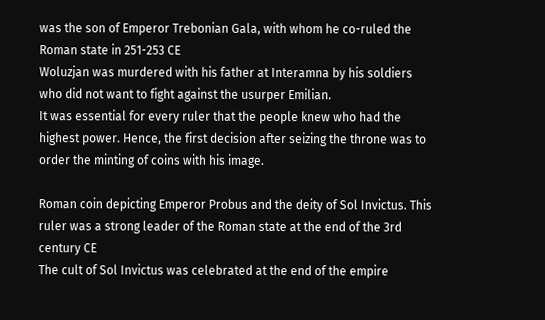was the son of Emperor Trebonian Gala, with whom he co-ruled the Roman state in 251-253 CE
Woluzjan was murdered with his father at Interamna by his soldiers who did not want to fight against the usurper Emilian.
It was essential for every ruler that the people knew who had the highest power. Hence, the first decision after seizing the throne was to order the minting of coins with his image.

Roman coin depicting Emperor Probus and the deity of Sol Invictus. This ruler was a strong leader of the Roman state at the end of the 3rd century CE
The cult of Sol Invictus was celebrated at the end of the empire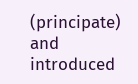(principate) and introduced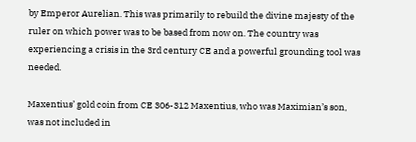by Emperor Aurelian. This was primarily to rebuild the divine majesty of the ruler on which power was to be based from now on. The country was experiencing a crisis in the 3rd century CE and a powerful grounding tool was needed.

Maxentius’ gold coin from CE 306-312 Maxentius, who was Maximian’s son, was not included in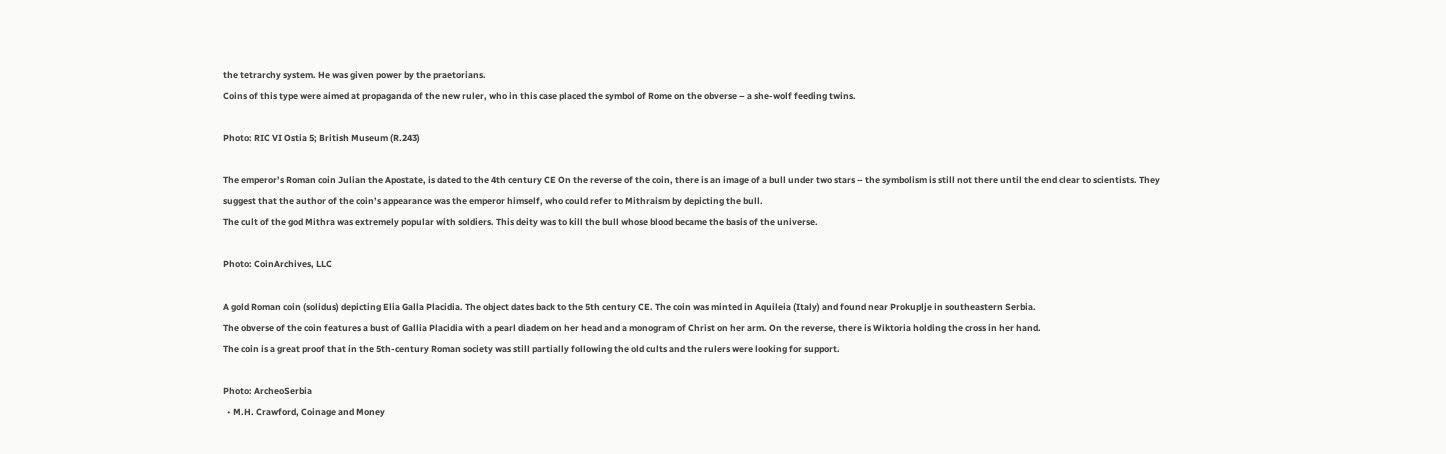the tetrarchy system. He was given power by the praetorians.
Coins of this type were aimed at propaganda of the new ruler, who in this case placed the symbol of Rome on the obverse – a she-wolf feeding twins.

Photo: RIC VI Ostia 5; British Museum (R.243)

The emperor’s Roman coin Julian the Apostate, is dated to the 4th century CE On the reverse of the coin, there is an image of a bull under two stars – the symbolism is still not there until the end clear to scientists. They suggest that the author of the coin’s appearance was the emperor himself, who could refer to Mithraism by depicting the bull.
The cult of the god Mithra was extremely popular with soldiers. This deity was to kill the bull whose blood became the basis of the universe.

Photo: CoinArchives, LLC

A gold Roman coin (solidus) depicting Elia Galla Placidia. The object dates back to the 5th century CE. The coin was minted in Aquileia (Italy) and found near Prokuplje in southeastern Serbia.
The obverse of the coin features a bust of Gallia Placidia with a pearl diadem on her head and a monogram of Christ on her arm. On the reverse, there is Wiktoria holding the cross in her hand.
The coin is a great proof that in the 5th-century Roman society was still partially following the old cults and the rulers were looking for support.

Photo: ArcheoSerbia
  • M.H. Crawford, Coinage and Money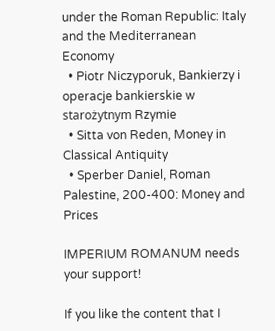under the Roman Republic: Italy and the Mediterranean Economy
  • Piotr Niczyporuk, Bankierzy i operacje bankierskie w starożytnym Rzymie
  • Sitta von Reden, Money in Classical Antiquity
  • Sperber Daniel, Roman Palestine, 200-400: Money and Prices

IMPERIUM ROMANUM needs your support!

If you like the content that I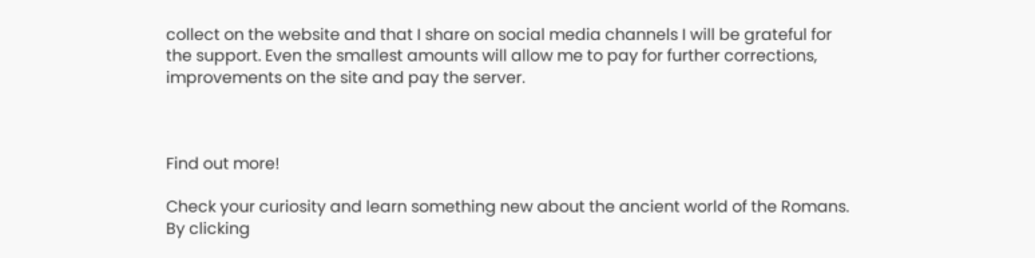collect on the website and that I share on social media channels I will be grateful for the support. Even the smallest amounts will allow me to pay for further corrections, improvements on the site and pay the server.



Find out more!

Check your curiosity and learn something new about the ancient world of the Romans. By clicking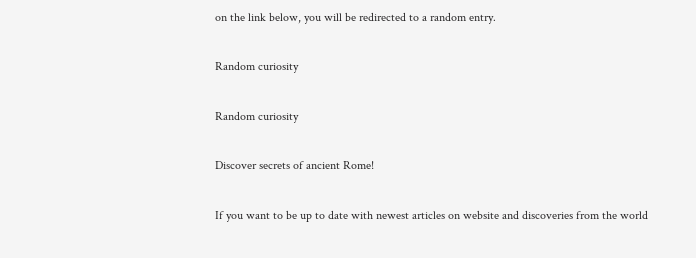on the link below, you will be redirected to a random entry.

Random curiosity

Random curiosity

Discover secrets of ancient Rome!

If you want to be up to date with newest articles on website and discoveries from the world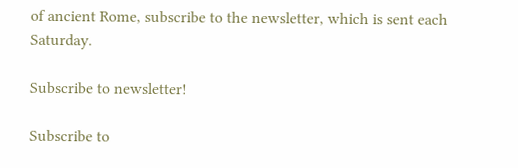of ancient Rome, subscribe to the newsletter, which is sent each Saturday.

Subscribe to newsletter!

Subscribe to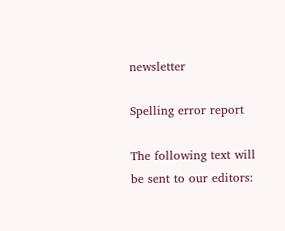newsletter

Spelling error report

The following text will be sent to our editors: